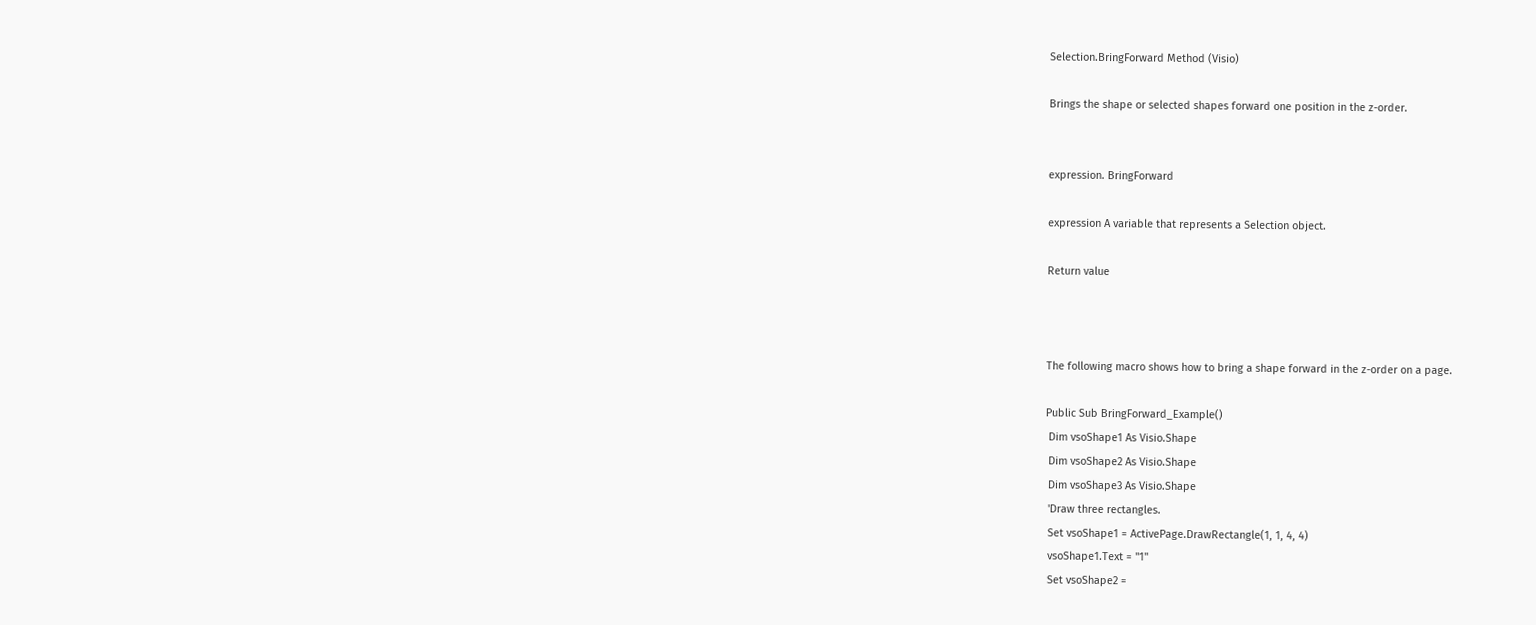Selection.BringForward Method (Visio)

Brings the shape or selected shapes forward one position in the z-order.


expression. BringForward

expression A variable that represents a Selection object.

Return value



The following macro shows how to bring a shape forward in the z-order on a page.

Public Sub BringForward_Example()
 Dim vsoShape1 As Visio.Shape
 Dim vsoShape2 As Visio.Shape
 Dim vsoShape3 As Visio.Shape
 'Draw three rectangles.
 Set vsoShape1 = ActivePage.DrawRectangle(1, 1, 4, 4)
 vsoShape1.Text = "1"
 Set vsoShape2 =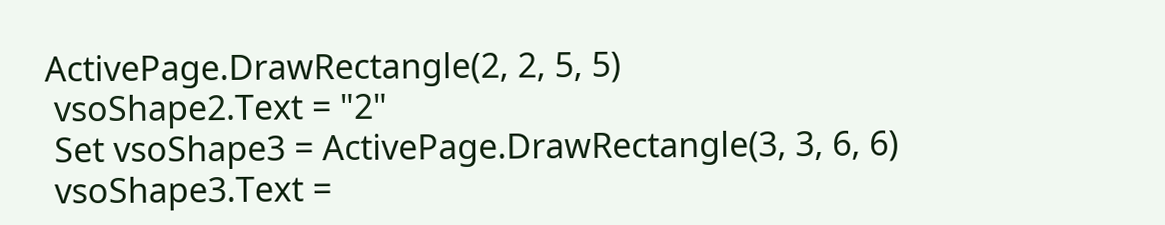ActivePage.DrawRectangle(2, 2, 5, 5)
 vsoShape2.Text = "2"
 Set vsoShape3 = ActivePage.DrawRectangle(3, 3, 6, 6)
 vsoShape3.Text =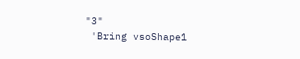"3"
 'Bring vsoShape1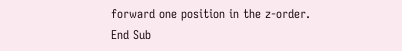forward one position in the z-order.
End Sub